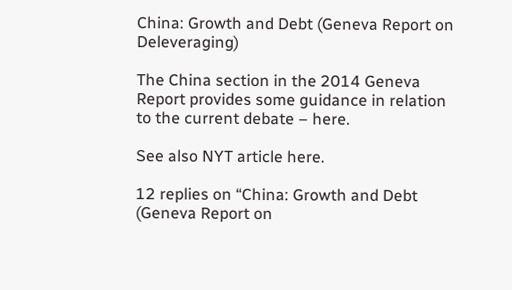China: Growth and Debt (Geneva Report on Deleveraging)

The China section in the 2014 Geneva Report provides some guidance in relation to the current debate – here.

See also NYT article here.

12 replies on “China: Growth and Debt (Geneva Report on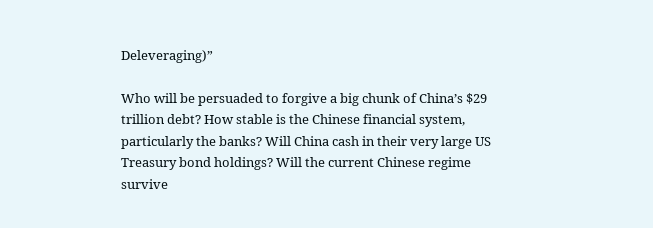Deleveraging)”

Who will be persuaded to forgive a big chunk of China’s $29 trillion debt? How stable is the Chinese financial system, particularly the banks? Will China cash in their very large US Treasury bond holdings? Will the current Chinese regime survive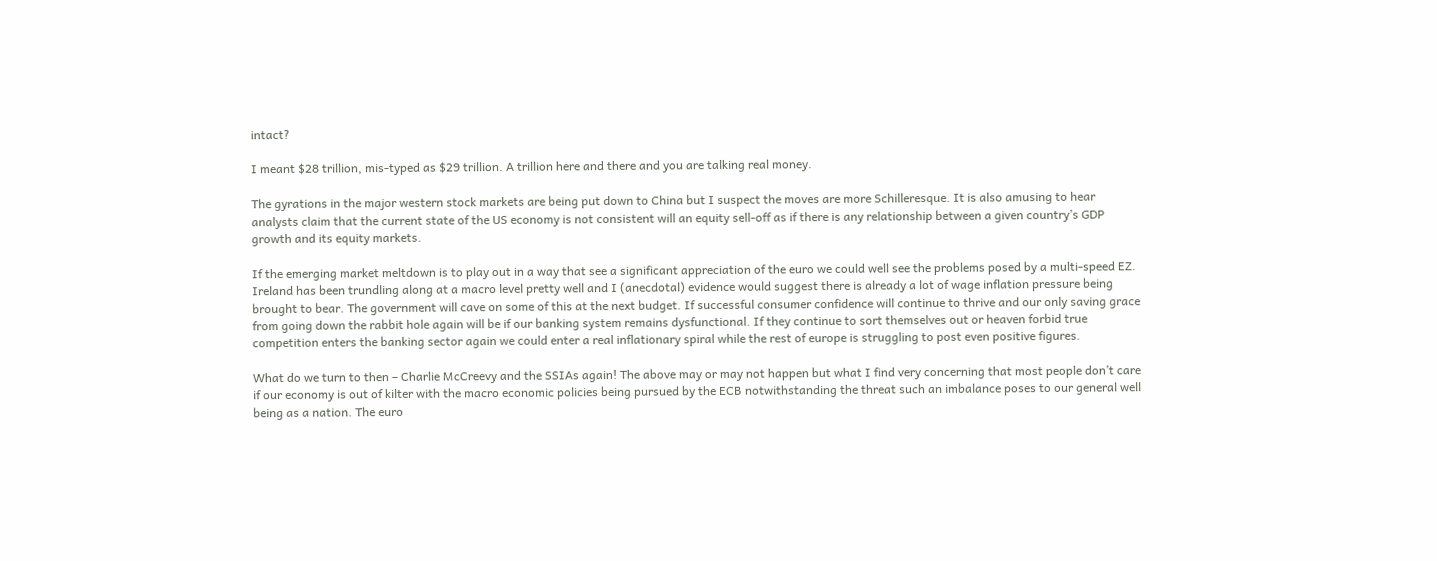intact?

I meant $28 trillion, mis-typed as $29 trillion. A trillion here and there and you are talking real money.

The gyrations in the major western stock markets are being put down to China but I suspect the moves are more Schilleresque. It is also amusing to hear analysts claim that the current state of the US economy is not consistent will an equity sell-off as if there is any relationship between a given country’s GDP growth and its equity markets.

If the emerging market meltdown is to play out in a way that see a significant appreciation of the euro we could well see the problems posed by a multi-speed EZ. Ireland has been trundling along at a macro level pretty well and I (anecdotal) evidence would suggest there is already a lot of wage inflation pressure being brought to bear. The government will cave on some of this at the next budget. If successful consumer confidence will continue to thrive and our only saving grace from going down the rabbit hole again will be if our banking system remains dysfunctional. If they continue to sort themselves out or heaven forbid true competition enters the banking sector again we could enter a real inflationary spiral while the rest of europe is struggling to post even positive figures.

What do we turn to then – Charlie McCreevy and the SSIAs again! The above may or may not happen but what I find very concerning that most people don’t care if our economy is out of kilter with the macro economic policies being pursued by the ECB notwithstanding the threat such an imbalance poses to our general well being as a nation. The euro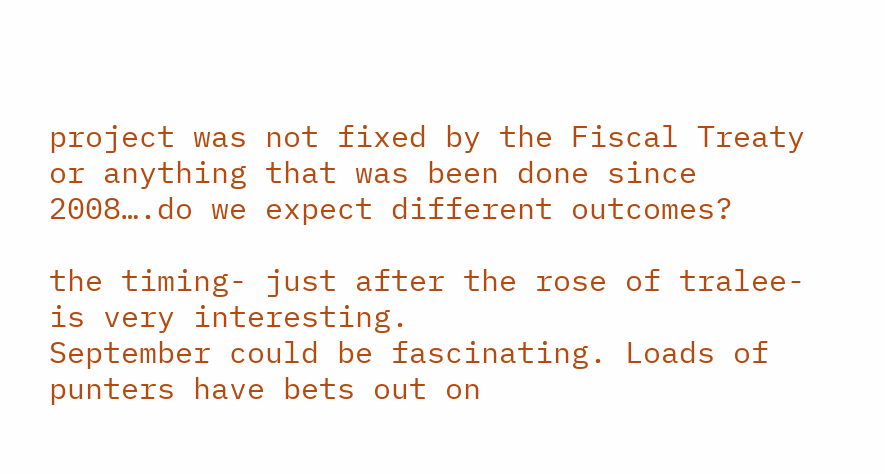project was not fixed by the Fiscal Treaty or anything that was been done since 2008….do we expect different outcomes?

the timing- just after the rose of tralee- is very interesting.
September could be fascinating. Loads of punters have bets out on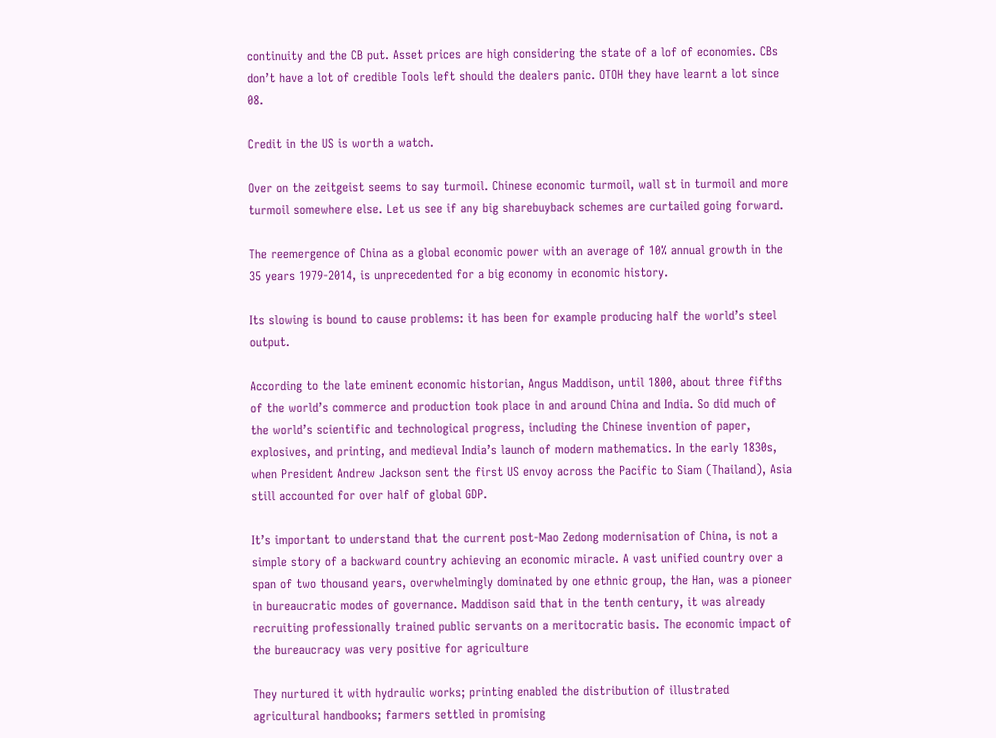continuity and the CB put. Asset prices are high considering the state of a lof of economies. CBs don’t have a lot of credible Tools left should the dealers panic. OTOH they have learnt a lot since 08.

Credit in the US is worth a watch.

Over on the zeitgeist seems to say turmoil. Chinese economic turmoil, wall st in turmoil and more turmoil somewhere else. Let us see if any big sharebuyback schemes are curtailed going forward.

The reemergence of China as a global economic power with an average of 10% annual growth in the 35 years 1979-2014, is unprecedented for a big economy in economic history.

Its slowing is bound to cause problems: it has been for example producing half the world’s steel output.

According to the late eminent economic historian, Angus Maddison, until 1800, about three fifths of the world’s commerce and production took place in and around China and India. So did much of the world’s scientific and technological progress, including the Chinese invention of paper, explosives, and printing, and medieval India’s launch of modern mathematics. In the early 1830s, when President Andrew Jackson sent the first US envoy across the Pacific to Siam (Thailand), Asia still accounted for over half of global GDP.

It’s important to understand that the current post-Mao Zedong modernisation of China, is not a simple story of a backward country achieving an economic miracle. A vast unified country over a span of two thousand years, overwhelmingly dominated by one ethnic group, the Han, was a pioneer in bureaucratic modes of governance. Maddison said that in the tenth century, it was already recruiting professionally trained public servants on a meritocratic basis. The economic impact of the bureaucracy was very positive for agriculture

They nurtured it with hydraulic works; printing enabled the distribution of illustrated agricultural handbooks; farmers settled in promising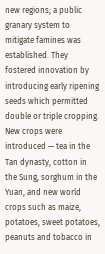new regions; a public granary system to mitigate famines was established. They fostered innovation by introducing early ripening seeds which permitted double or triple cropping. New crops were introduced — tea in the Tan dynasty, cotton in the Sung, sorghum in the Yuan, and new world crops such as maize, potatoes, sweet potatoes, peanuts and tobacco in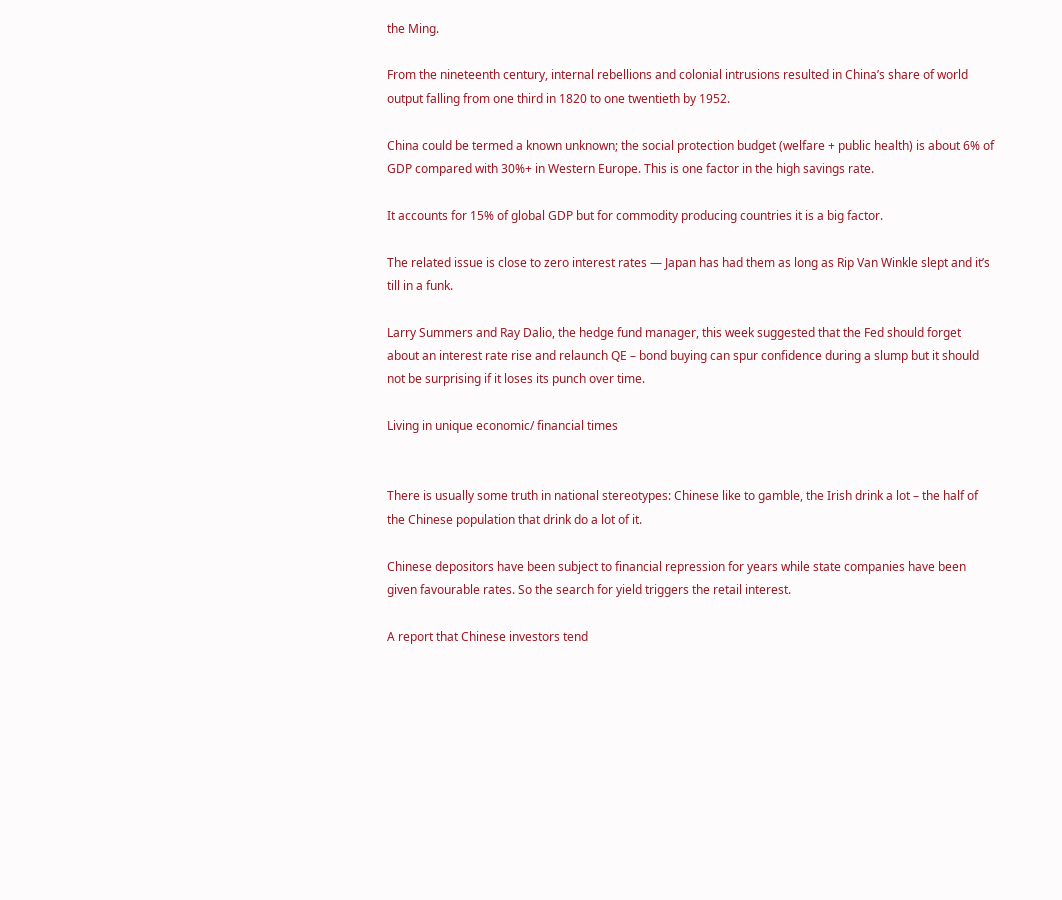the Ming.

From the nineteenth century, internal rebellions and colonial intrusions resulted in China’s share of world output falling from one third in 1820 to one twentieth by 1952.

China could be termed a known unknown; the social protection budget (welfare + public health) is about 6% of GDP compared with 30%+ in Western Europe. This is one factor in the high savings rate.

It accounts for 15% of global GDP but for commodity producing countries it is a big factor.

The related issue is close to zero interest rates — Japan has had them as long as Rip Van Winkle slept and it’s till in a funk.

Larry Summers and Ray Dalio, the hedge fund manager, this week suggested that the Fed should forget about an interest rate rise and relaunch QE – bond buying can spur confidence during a slump but it should not be surprising if it loses its punch over time.

Living in unique economic/ financial times


There is usually some truth in national stereotypes: Chinese like to gamble, the Irish drink a lot – the half of the Chinese population that drink do a lot of it.

Chinese depositors have been subject to financial repression for years while state companies have been given favourable rates. So the search for yield triggers the retail interest.

A report that Chinese investors tend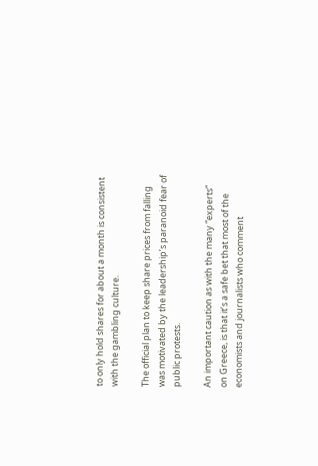to only hold shares for about a month is consistent with the gambling culture.

The official plan to keep share prices from falling was motivated by the leadership’s paranoid fear of public protests.

An important caution as with the many “experts” on Greece, is that it’s a safe bet that most of the economists and journalists who comment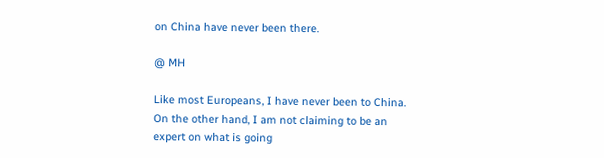on China have never been there.

@ MH

Like most Europeans, I have never been to China. On the other hand, I am not claiming to be an expert on what is going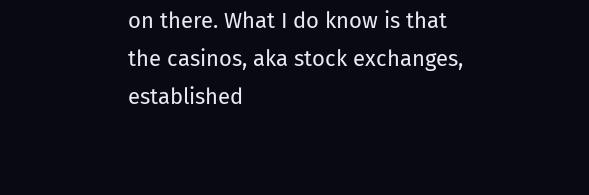on there. What I do know is that the casinos, aka stock exchanges, established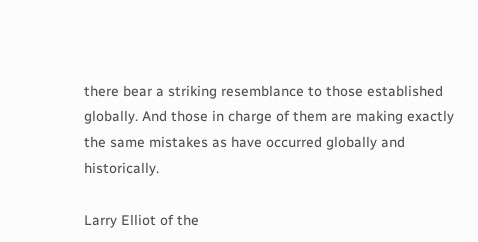there bear a striking resemblance to those established globally. And those in charge of them are making exactly the same mistakes as have occurred globally and historically.

Larry Elliot of the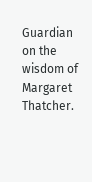Guardian on the wisdom of Margaret Thatcher.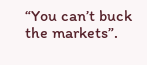“You can’t buck the markets”.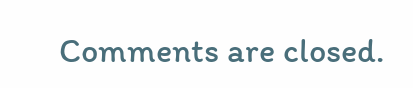Comments are closed.